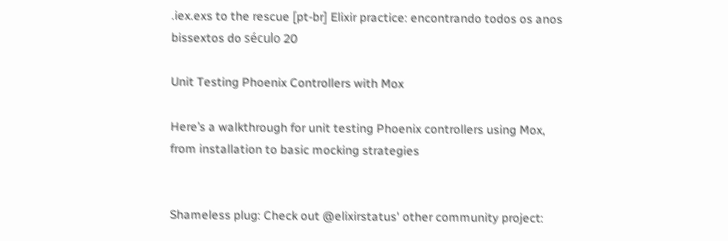.iex.exs to the rescue [pt-br] Elixir practice: encontrando todos os anos bissextos do século 20

Unit Testing Phoenix Controllers with Mox

Here’s a walkthrough for unit testing Phoenix controllers using Mox, from installation to basic mocking strategies


Shameless plug: Check out @elixirstatus' other community project: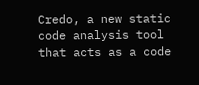Credo, a new static code analysis tool that acts as a code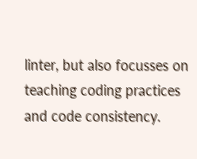linter, but also focusses on teaching coding practices and code consistency.